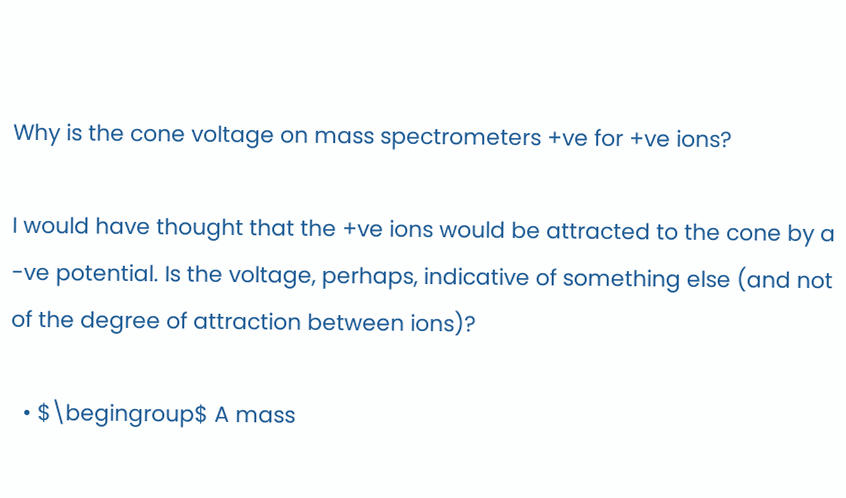Why is the cone voltage on mass spectrometers +ve for +ve ions?

I would have thought that the +ve ions would be attracted to the cone by a -ve potential. Is the voltage, perhaps, indicative of something else (and not of the degree of attraction between ions)?

  • $\begingroup$ A mass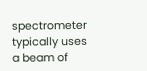spectrometer typically uses a beam of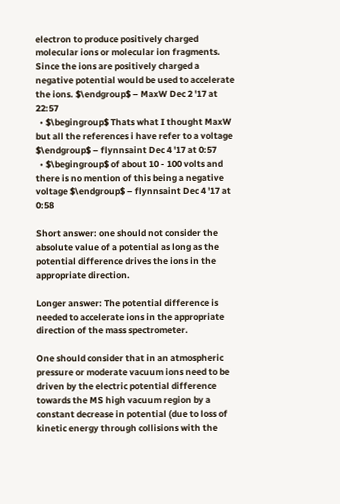electron to produce positively charged molecular ions or molecular ion fragments. Since the ions are positively charged a negative potential would be used to accelerate the ions. $\endgroup$ – MaxW Dec 2 '17 at 22:57
  • $\begingroup$ Thats what I thought MaxW but all the references i have refer to a voltage $\endgroup$ – flynnsaint Dec 4 '17 at 0:57
  • $\begingroup$ of about 10 - 100 volts and there is no mention of this being a negative voltage $\endgroup$ – flynnsaint Dec 4 '17 at 0:58

Short answer: one should not consider the absolute value of a potential as long as the potential difference drives the ions in the appropriate direction.

Longer answer: The potential difference is needed to accelerate ions in the appropriate direction of the mass spectrometer.

One should consider that in an atmospheric pressure or moderate vacuum ions need to be driven by the electric potential difference towards the MS high vacuum region by a constant decrease in potential (due to loss of kinetic energy through collisions with the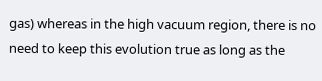gas) whereas in the high vacuum region, there is no need to keep this evolution true as long as the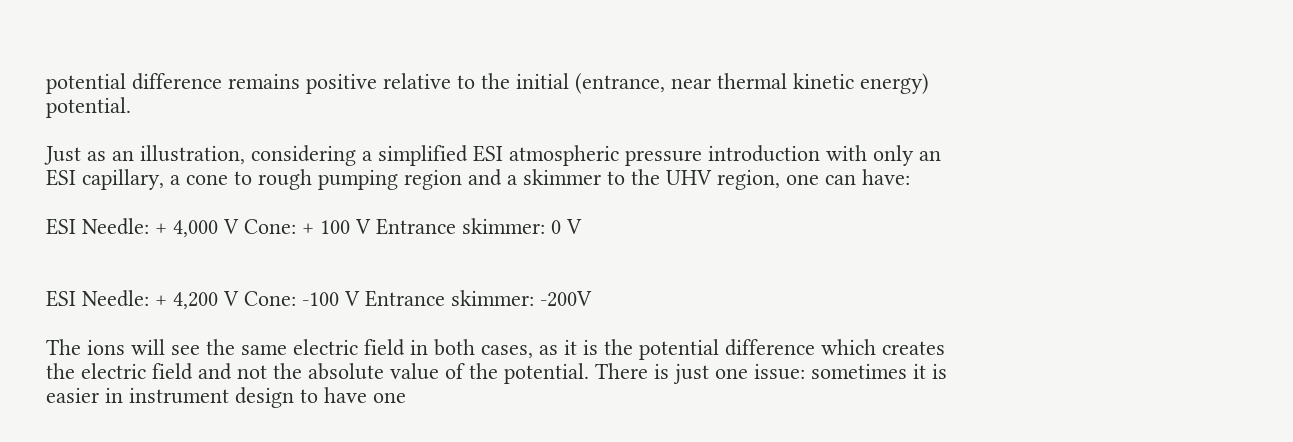potential difference remains positive relative to the initial (entrance, near thermal kinetic energy) potential.

Just as an illustration, considering a simplified ESI atmospheric pressure introduction with only an ESI capillary, a cone to rough pumping region and a skimmer to the UHV region, one can have:

ESI Needle: + 4,000 V Cone: + 100 V Entrance skimmer: 0 V


ESI Needle: + 4,200 V Cone: -100 V Entrance skimmer: -200V

The ions will see the same electric field in both cases, as it is the potential difference which creates the electric field and not the absolute value of the potential. There is just one issue: sometimes it is easier in instrument design to have one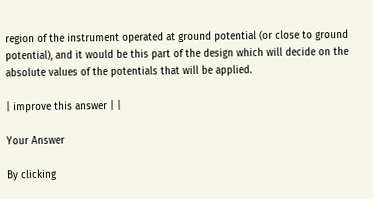region of the instrument operated at ground potential (or close to ground potential), and it would be this part of the design which will decide on the absolute values of the potentials that will be applied.

| improve this answer | |

Your Answer

By clicking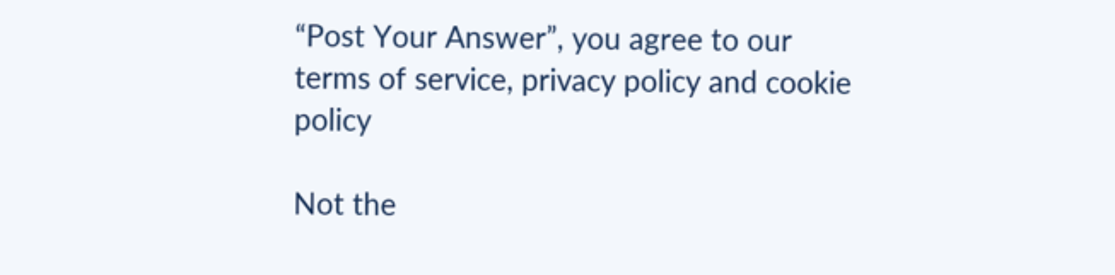“Post Your Answer”, you agree to our terms of service, privacy policy and cookie policy

Not the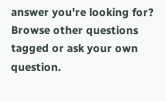answer you're looking for? Browse other questions tagged or ask your own question.